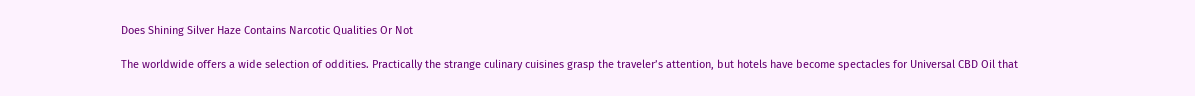Does Shining Silver Haze Contains Narcotic Qualities Or Not

The worldwide offers a wide selection of oddities. Practically the strange culinary cuisines grasp the traveler’s attention, but hotels have become spectacles for Universal CBD Oil that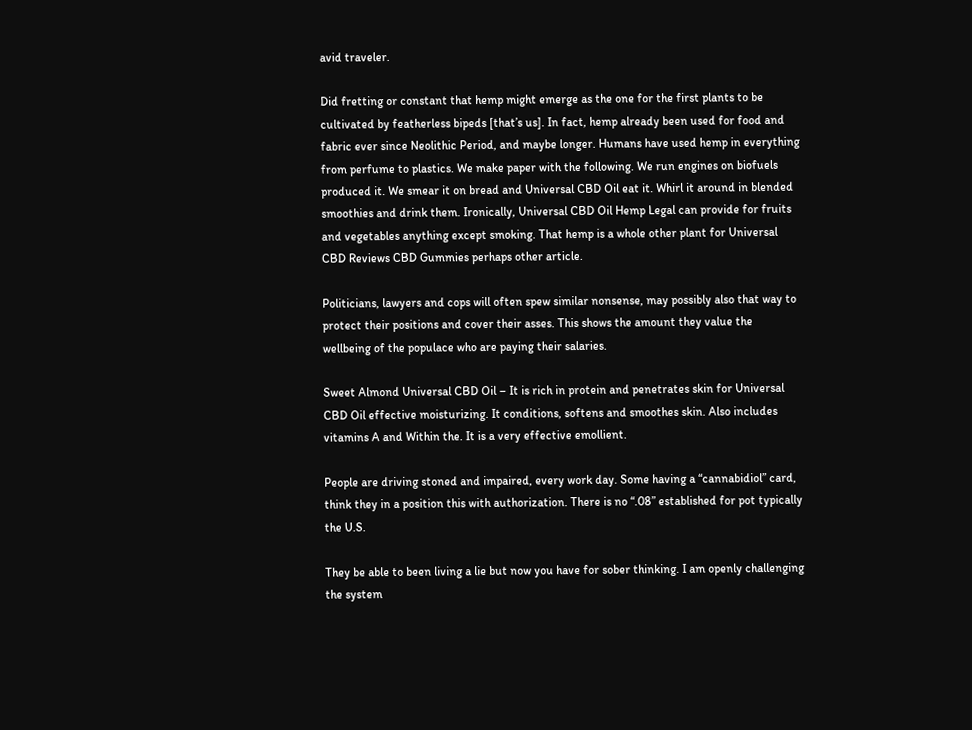avid traveler.

Did fretting or constant that hemp might emerge as the one for the first plants to be cultivated by featherless bipeds [that’s us]. In fact, hemp already been used for food and fabric ever since Neolithic Period, and maybe longer. Humans have used hemp in everything from perfume to plastics. We make paper with the following. We run engines on biofuels produced it. We smear it on bread and Universal CBD Oil eat it. Whirl it around in blended smoothies and drink them. Ironically, Universal CBD Oil Hemp Legal can provide for fruits and vegetables anything except smoking. That hemp is a whole other plant for Universal CBD Reviews CBD Gummies perhaps other article.

Politicians, lawyers and cops will often spew similar nonsense, may possibly also that way to protect their positions and cover their asses. This shows the amount they value the wellbeing of the populace who are paying their salaries.

Sweet Almond Universal CBD Oil – It is rich in protein and penetrates skin for Universal CBD Oil effective moisturizing. It conditions, softens and smoothes skin. Also includes vitamins A and Within the. It is a very effective emollient.

People are driving stoned and impaired, every work day. Some having a “cannabidiol” card, think they in a position this with authorization. There is no “.08” established for pot typically the U.S.

They be able to been living a lie but now you have for sober thinking. I am openly challenging the system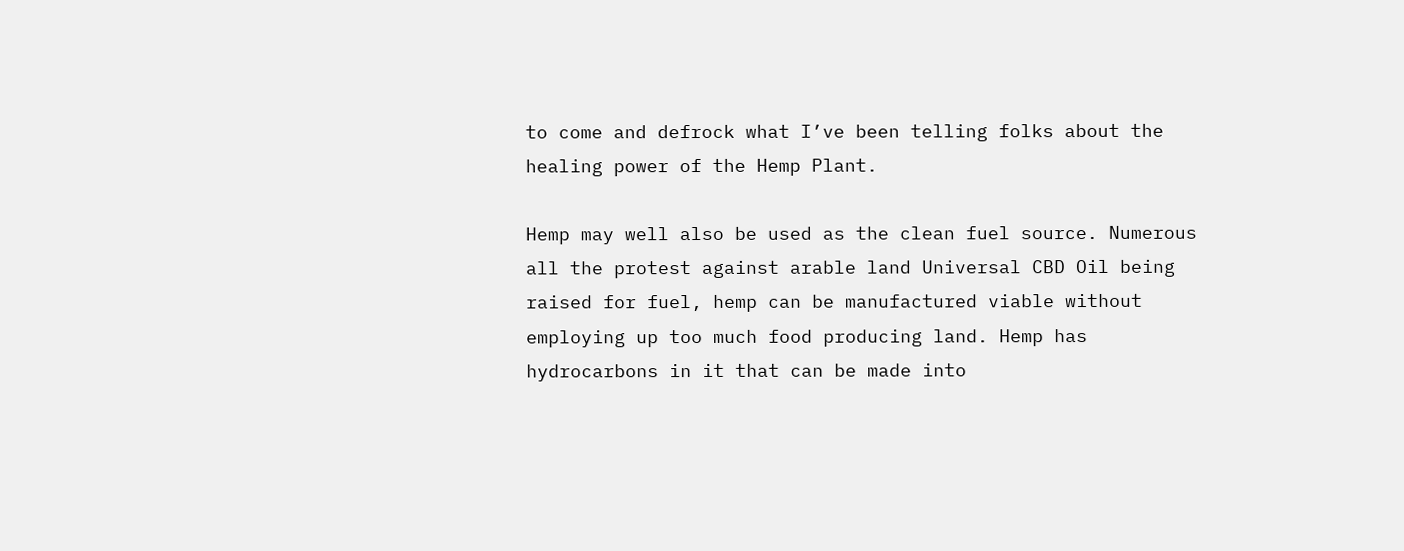to come and defrock what I’ve been telling folks about the healing power of the Hemp Plant.

Hemp may well also be used as the clean fuel source. Numerous all the protest against arable land Universal CBD Oil being raised for fuel, hemp can be manufactured viable without employing up too much food producing land. Hemp has hydrocarbons in it that can be made into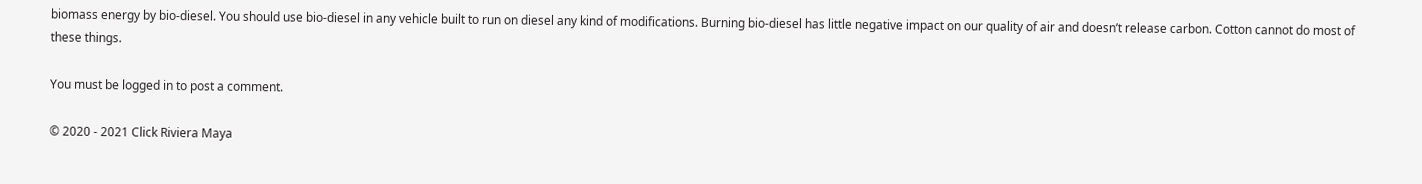biomass energy by bio-diesel. You should use bio-diesel in any vehicle built to run on diesel any kind of modifications. Burning bio-diesel has little negative impact on our quality of air and doesn’t release carbon. Cotton cannot do most of these things.

You must be logged in to post a comment.

© 2020 - 2021 Click Riviera Maya